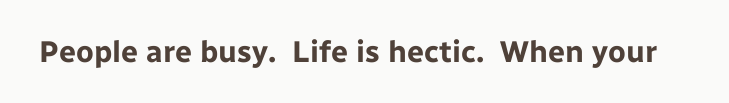People are busy.  Life is hectic.  When your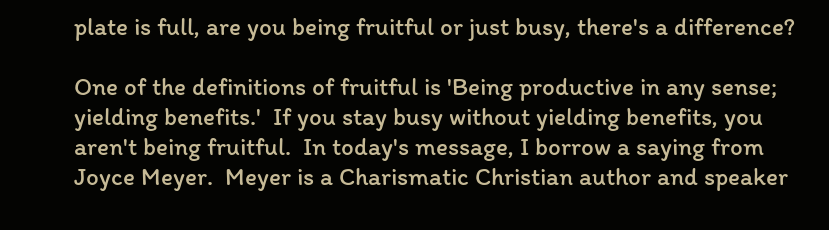plate is full, are you being fruitful or just busy, there's a difference?

One of the definitions of fruitful is 'Being productive in any sense; yielding benefits.'  If you stay busy without yielding benefits, you aren't being fruitful.  In today's message, I borrow a saying from Joyce Meyer.  Meyer is a Charismatic Christian author and speaker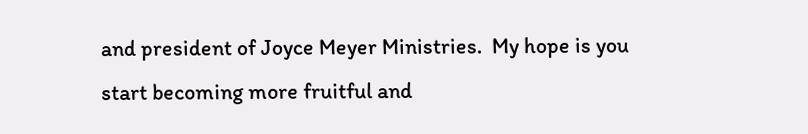and president of Joyce Meyer Ministries.  My hope is you start becoming more fruitful and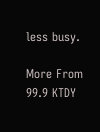less busy.

More From 99.9 KTDY